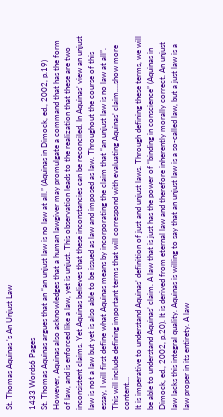St. Thomas Aquinas 's An Unjust Law

1433 Words6 Pages
St. Thomas Aquinas argues that an “an unjust law is no law at all.” (Aquinas in Dimock, ed., 2002, p.19) However, Aquinas also acknowledges that a human lawgiver may promulgate a command that has the form of law, and is enforced like a law, yet is unjust. This observation leads to the realization that these are two inconsistent claims. Yet Aquinas believes that these inconstancies can be reconciled. In Aquinas’ view an unjust law is not a law but yet is also able to be issued as law and imposed as law. Throughout the course of this essay, I will first define what Aquinas means by incorporating the claim that “an unjust law is no law at all”. This will include defining important terms that will correspond with evaluating Aquinas’ claim.…show more content…
It is imperative to understand Aquinas’ definition of just and unjust laws. Through defining these terms, we will be able to understand Aquinas’ claim. A law that is just has the power of “binding in conscience” (Aquinas in Dimock, ed., 2002, p.20). It is derived from eternal law and therefore inherently morally correct. An unjust law lacks this integral quality. Aquinas is willing to say that an unjust law is a so-called law, but a just law is a law proper in its entirety. A law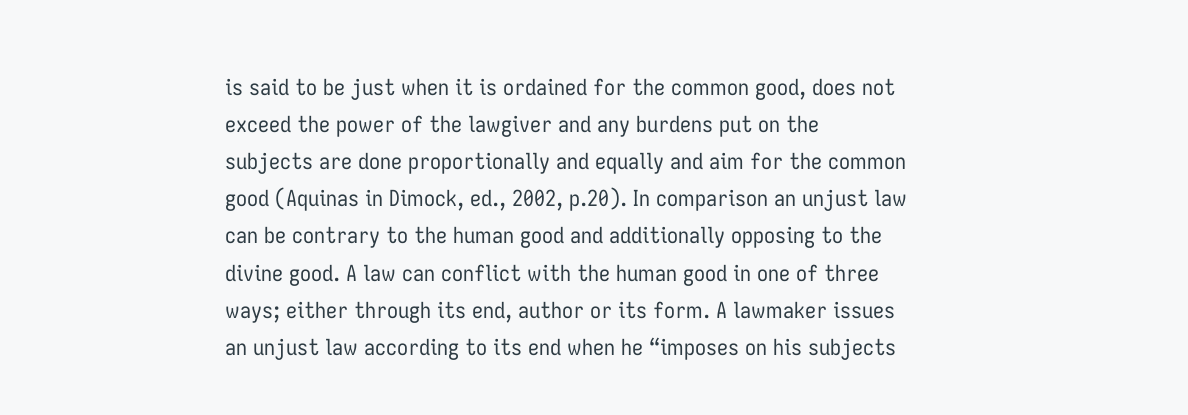is said to be just when it is ordained for the common good, does not exceed the power of the lawgiver and any burdens put on the subjects are done proportionally and equally and aim for the common good (Aquinas in Dimock, ed., 2002, p.20). In comparison an unjust law can be contrary to the human good and additionally opposing to the divine good. A law can conflict with the human good in one of three ways; either through its end, author or its form. A lawmaker issues an unjust law according to its end when he “imposes on his subjects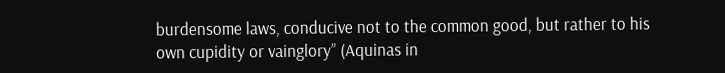burdensome laws, conducive not to the common good, but rather to his own cupidity or vainglory” (Aquinas in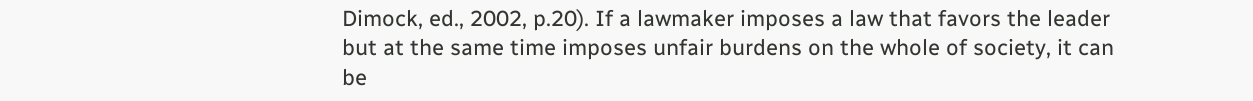Dimock, ed., 2002, p.20). If a lawmaker imposes a law that favors the leader but at the same time imposes unfair burdens on the whole of society, it can be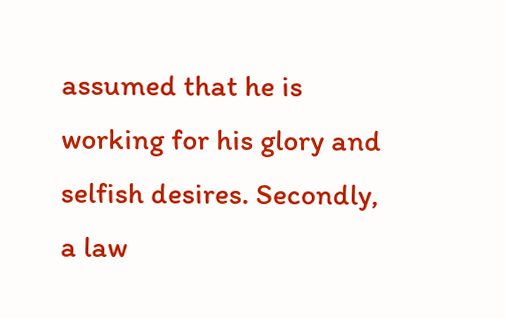assumed that he is working for his glory and selfish desires. Secondly, a law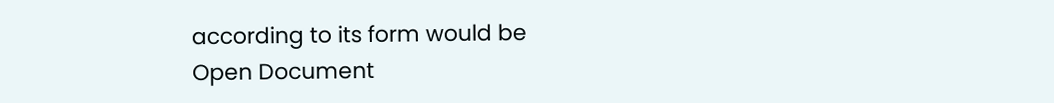according to its form would be
Open Document